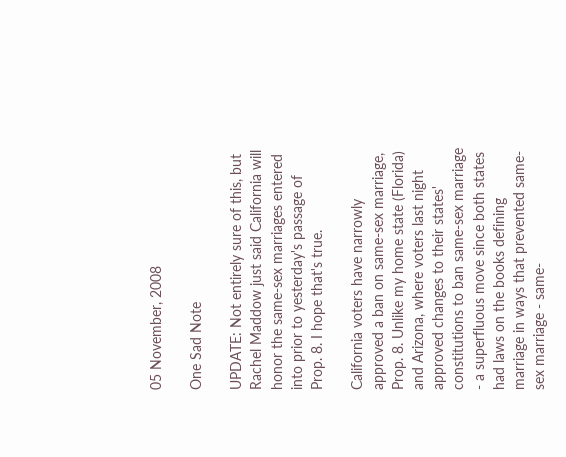05 November, 2008

One Sad Note

UPDATE: Not entirely sure of this, but Rachel Maddow just said California will honor the same-sex marriages entered into prior to yesterday's passage of Prop. 8. I hope that's true.

California voters have narrowly approved a ban on same-sex marriage, Prop. 8. Unlike my home state (Florida) and Arizona, where voters last night approved changes to their states' constitutions to ban same-sex marriage - a superfluous move since both states had laws on the books defining marriage in ways that prevented same-sex marriage - same-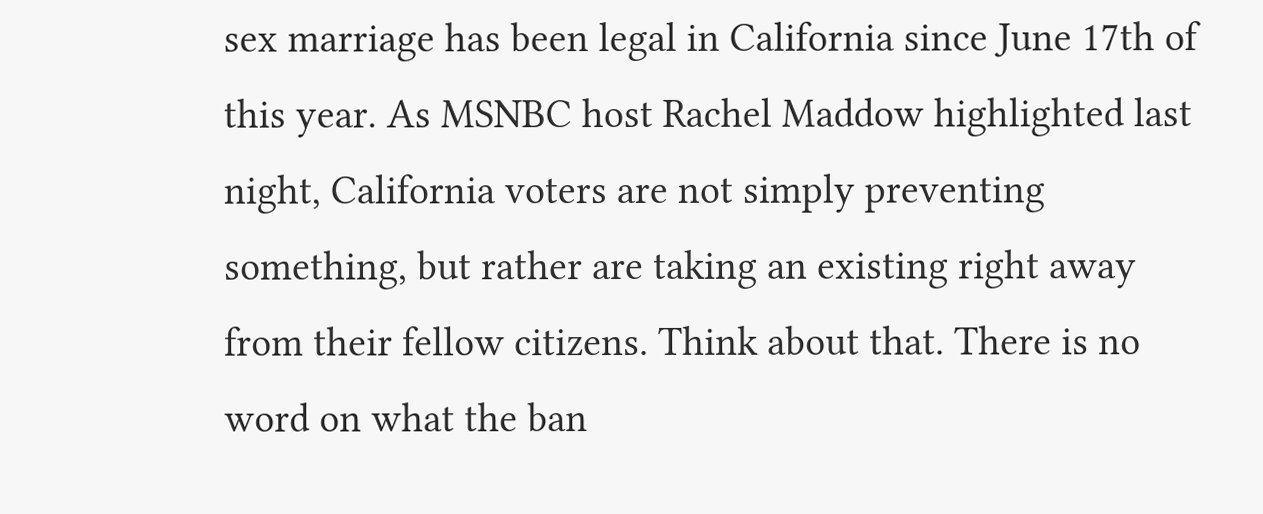sex marriage has been legal in California since June 17th of this year. As MSNBC host Rachel Maddow highlighted last night, California voters are not simply preventing something, but rather are taking an existing right away from their fellow citizens. Think about that. There is no word on what the ban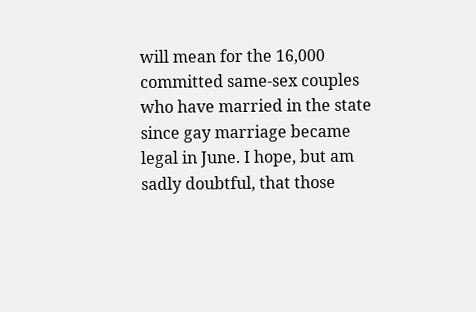will mean for the 16,000 committed same-sex couples who have married in the state since gay marriage became legal in June. I hope, but am sadly doubtful, that those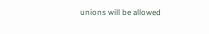unions will be allowed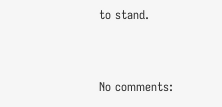to stand.


No comments: